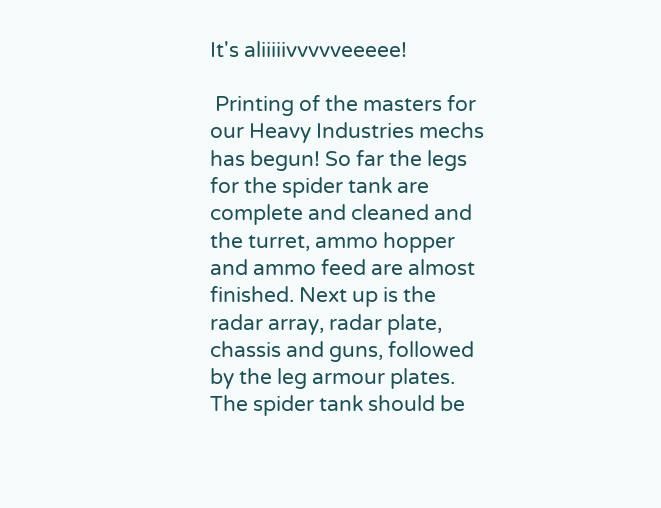It's aliiiiivvvvveeeee!

 Printing of the masters for our Heavy Industries mechs has begun! So far the legs for the spider tank are complete and cleaned and the turret, ammo hopper and ammo feed are almost finished. Next up is the radar array, radar plate, chassis and guns, followed by the leg armour plates. The spider tank should be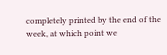completely printed by the end of the week, at which point we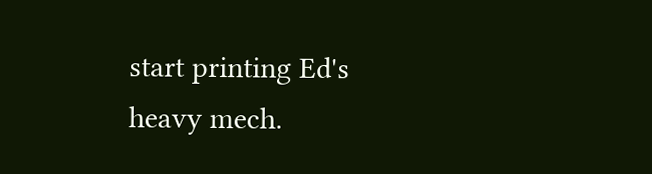start printing Ed's heavy mech.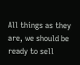All things as they are, we should be ready to sell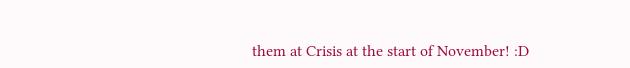them at Crisis at the start of November! :D